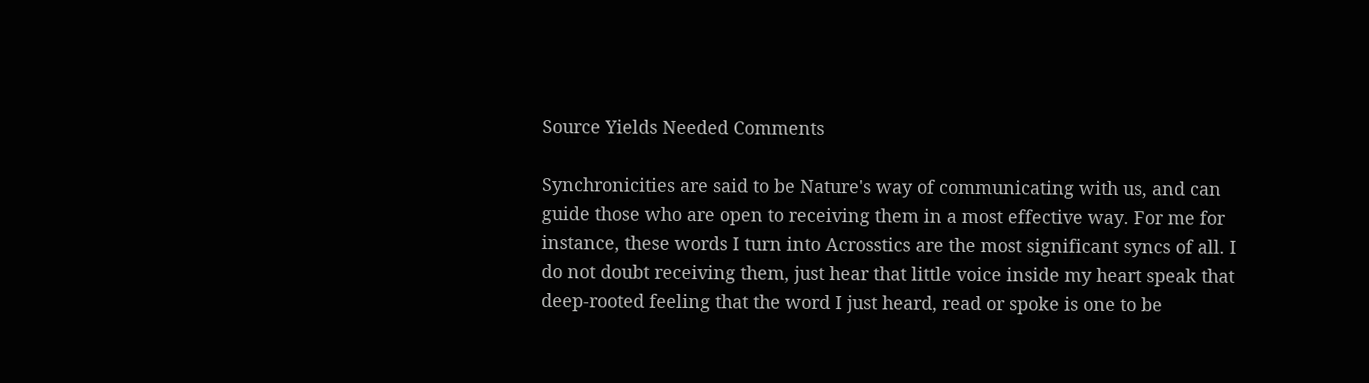Source Yields Needed Comments

Synchronicities are said to be Nature's way of communicating with us, and can guide those who are open to receiving them in a most effective way. For me for instance, these words I turn into Acrosstics are the most significant syncs of all. I do not doubt receiving them, just hear that little voice inside my heart speak that deep-rooted feeling that the word I just heard, read or spoke is one to be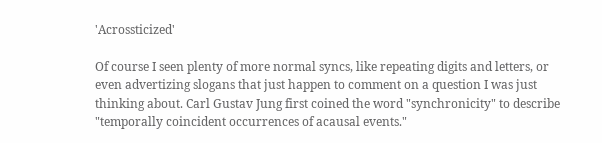'Acrossticized'

Of course I seen plenty of more normal syncs, like repeating digits and letters, or even advertizing slogans that just happen to comment on a question I was just thinking about. Carl Gustav Jung first coined the word "synchronicity" to describe "temporally coincident occurrences of acausal events."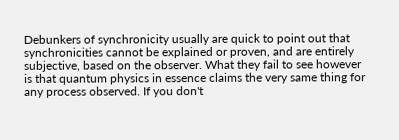Debunkers of synchronicity usually are quick to point out that synchronicities cannot be explained or proven, and are entirely subjective, based on the observer. What they fail to see however is that quantum physics in essence claims the very same thing for any process observed. If you don't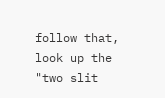follow that, look up the "two slit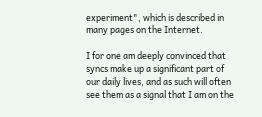experiment", which is described in many pages on the Internet.

I for one am deeply convinced that syncs make up a significant part of our daily lives, and as such will often see them as a signal that I am on the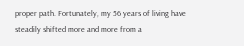proper path. Fortunately, my 56 years of living have steadily shifted more and more from a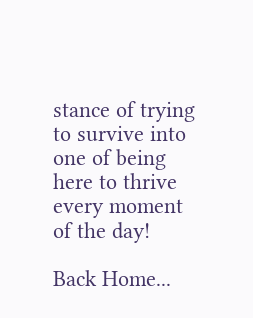stance of trying to survive into one of being here to thrive every moment of the day!

Back Home...